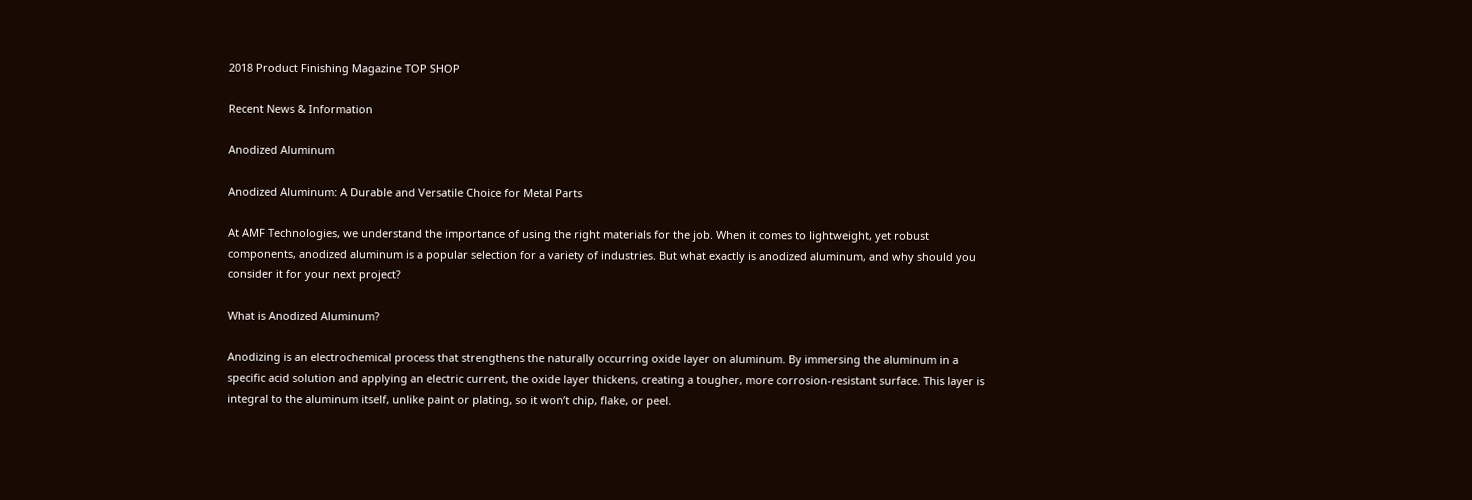2018 Product Finishing Magazine TOP SHOP

Recent News & Information

Anodized Aluminum

Anodized Aluminum: A Durable and Versatile Choice for Metal Parts

At AMF Technologies, we understand the importance of using the right materials for the job. When it comes to lightweight, yet robust components, anodized aluminum is a popular selection for a variety of industries. But what exactly is anodized aluminum, and why should you consider it for your next project?

What is Anodized Aluminum?

Anodizing is an electrochemical process that strengthens the naturally occurring oxide layer on aluminum. By immersing the aluminum in a specific acid solution and applying an electric current, the oxide layer thickens, creating a tougher, more corrosion-resistant surface. This layer is integral to the aluminum itself, unlike paint or plating, so it won’t chip, flake, or peel.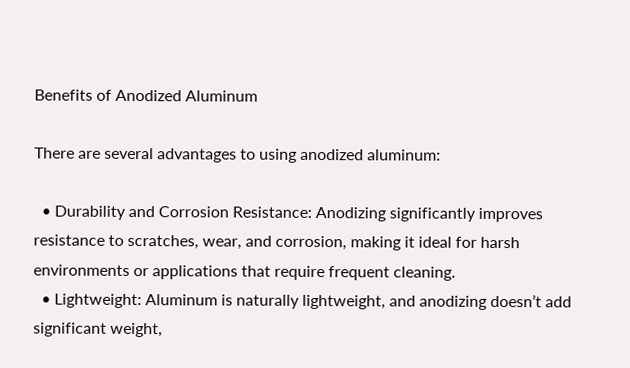Benefits of Anodized Aluminum

There are several advantages to using anodized aluminum:

  • Durability and Corrosion Resistance: Anodizing significantly improves resistance to scratches, wear, and corrosion, making it ideal for harsh environments or applications that require frequent cleaning.
  • Lightweight: Aluminum is naturally lightweight, and anodizing doesn’t add significant weight,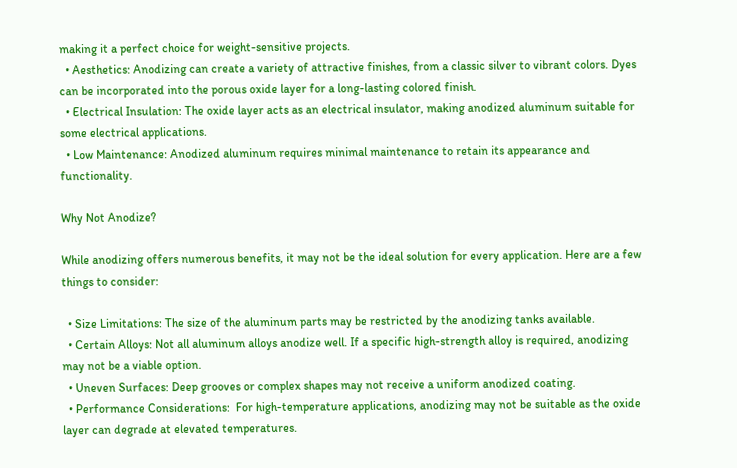making it a perfect choice for weight-sensitive projects.
  • Aesthetics: Anodizing can create a variety of attractive finishes, from a classic silver to vibrant colors. Dyes can be incorporated into the porous oxide layer for a long-lasting colored finish.
  • Electrical Insulation: The oxide layer acts as an electrical insulator, making anodized aluminum suitable for some electrical applications.
  • Low Maintenance: Anodized aluminum requires minimal maintenance to retain its appearance and functionality.

Why Not Anodize?

While anodizing offers numerous benefits, it may not be the ideal solution for every application. Here are a few things to consider:

  • Size Limitations: The size of the aluminum parts may be restricted by the anodizing tanks available.
  • Certain Alloys: Not all aluminum alloys anodize well. If a specific high-strength alloy is required, anodizing may not be a viable option.
  • Uneven Surfaces: Deep grooves or complex shapes may not receive a uniform anodized coating.
  • Performance Considerations:  For high-temperature applications, anodizing may not be suitable as the oxide layer can degrade at elevated temperatures.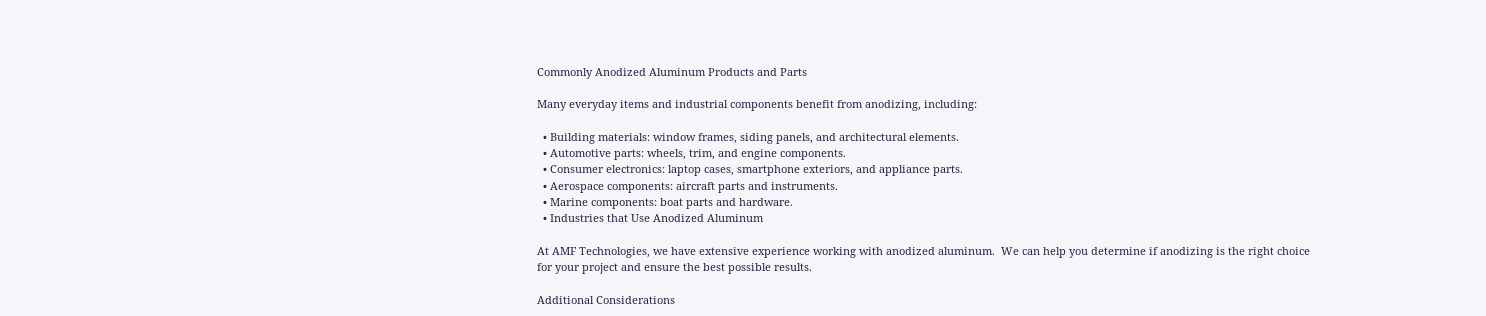Commonly Anodized Aluminum Products and Parts

Many everyday items and industrial components benefit from anodizing, including:

  • Building materials: window frames, siding panels, and architectural elements.
  • Automotive parts: wheels, trim, and engine components.
  • Consumer electronics: laptop cases, smartphone exteriors, and appliance parts.
  • Aerospace components: aircraft parts and instruments.
  • Marine components: boat parts and hardware.
  • Industries that Use Anodized Aluminum

At AMF Technologies, we have extensive experience working with anodized aluminum.  We can help you determine if anodizing is the right choice for your project and ensure the best possible results.

Additional Considerations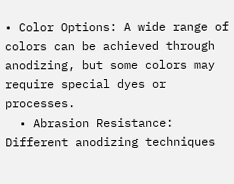• Color Options: A wide range of colors can be achieved through anodizing, but some colors may require special dyes or processes.
  • Abrasion Resistance: Different anodizing techniques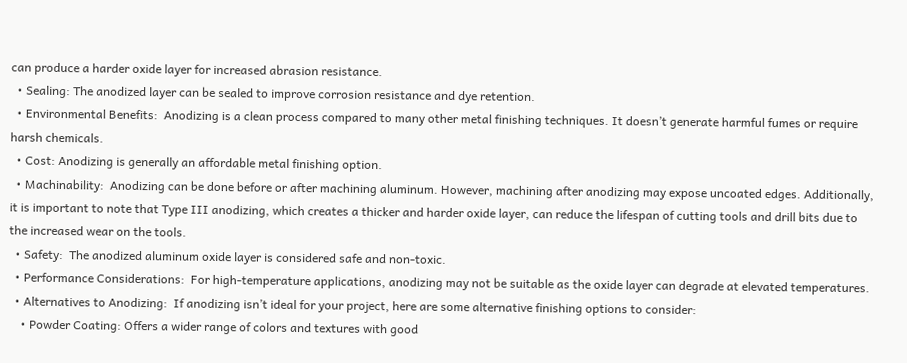can produce a harder oxide layer for increased abrasion resistance.
  • Sealing: The anodized layer can be sealed to improve corrosion resistance and dye retention.
  • Environmental Benefits:  Anodizing is a clean process compared to many other metal finishing techniques. It doesn’t generate harmful fumes or require harsh chemicals.
  • Cost: Anodizing is generally an affordable metal finishing option.
  • Machinability:  Anodizing can be done before or after machining aluminum. However, machining after anodizing may expose uncoated edges. Additionally, it is important to note that Type III anodizing, which creates a thicker and harder oxide layer, can reduce the lifespan of cutting tools and drill bits due to the increased wear on the tools.
  • Safety:  The anodized aluminum oxide layer is considered safe and non-toxic.
  • Performance Considerations:  For high-temperature applications, anodizing may not be suitable as the oxide layer can degrade at elevated temperatures.
  • Alternatives to Anodizing:  If anodizing isn’t ideal for your project, here are some alternative finishing options to consider:
    • Powder Coating: Offers a wider range of colors and textures with good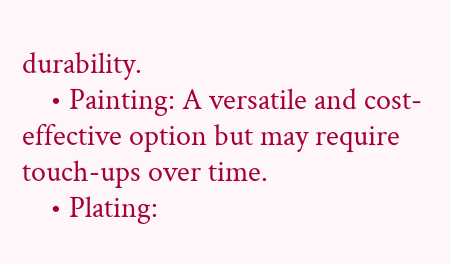durability.
    • Painting: A versatile and cost-effective option but may require touch-ups over time.
    • Plating: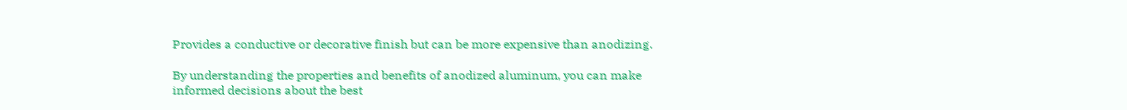Provides a conductive or decorative finish but can be more expensive than anodizing.

By understanding the properties and benefits of anodized aluminum, you can make informed decisions about the best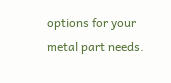options for your metal part needs.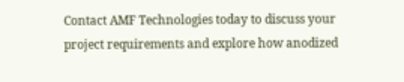Contact AMF Technologies today to discuss your project requirements and explore how anodized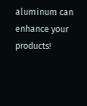aluminum can enhance your products!